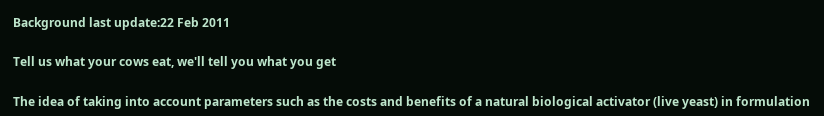Background last update:22 Feb 2011

Tell us what your cows eat, we'll tell you what you get

The idea of taking into account parameters such as the costs and benefits of a natural biological activator (live yeast) in formulation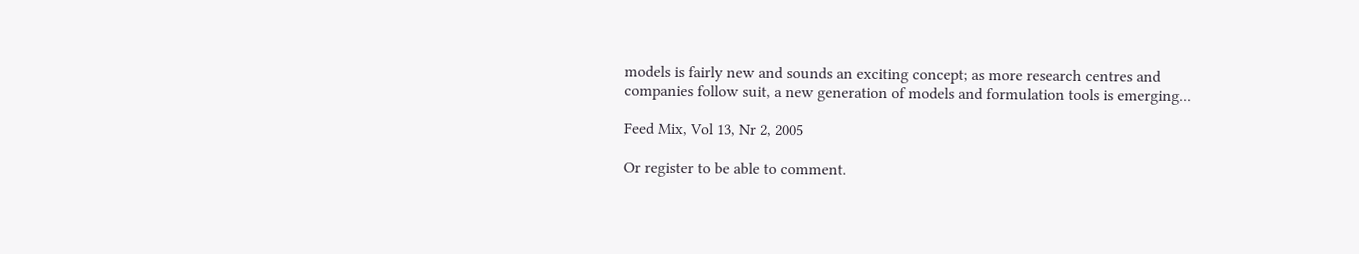models is fairly new and sounds an exciting concept; as more research centres and companies follow suit, a new generation of models and formulation tools is emerging...

Feed Mix, Vol 13, Nr 2, 2005

Or register to be able to comment.